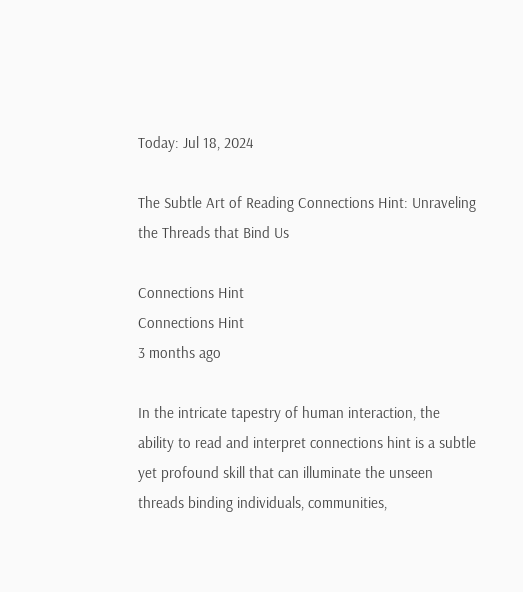Today: Jul 18, 2024

The Subtle Art of Reading Connections Hint: Unraveling the Threads that Bind Us

Connections Hint
Connections Hint
3 months ago

In the intricate tapestry of human interaction, the ability to read and interpret connections hint is a subtle yet profound skill that can illuminate the unseen threads binding individuals, communities,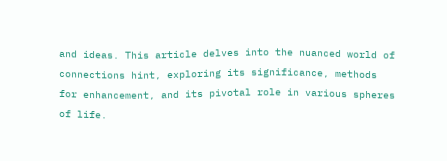and ideas. This article delves into the nuanced world of connections hint, exploring its significance, methods for enhancement, and its pivotal role in various spheres of life.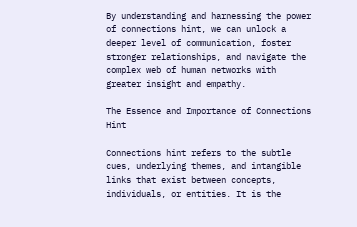By understanding and harnessing the power of connections hint, we can unlock a deeper level of communication, foster stronger relationships, and navigate the complex web of human networks with greater insight and empathy.

The Essence and Importance of Connections Hint

Connections hint refers to the subtle cues, underlying themes, and intangible links that exist between concepts, individuals, or entities. It is the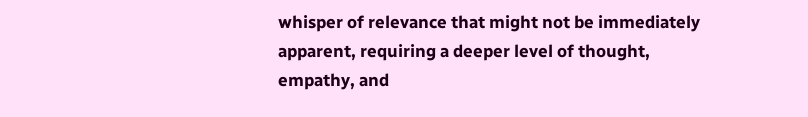whisper of relevance that might not be immediately apparent, requiring a deeper level of thought, empathy, and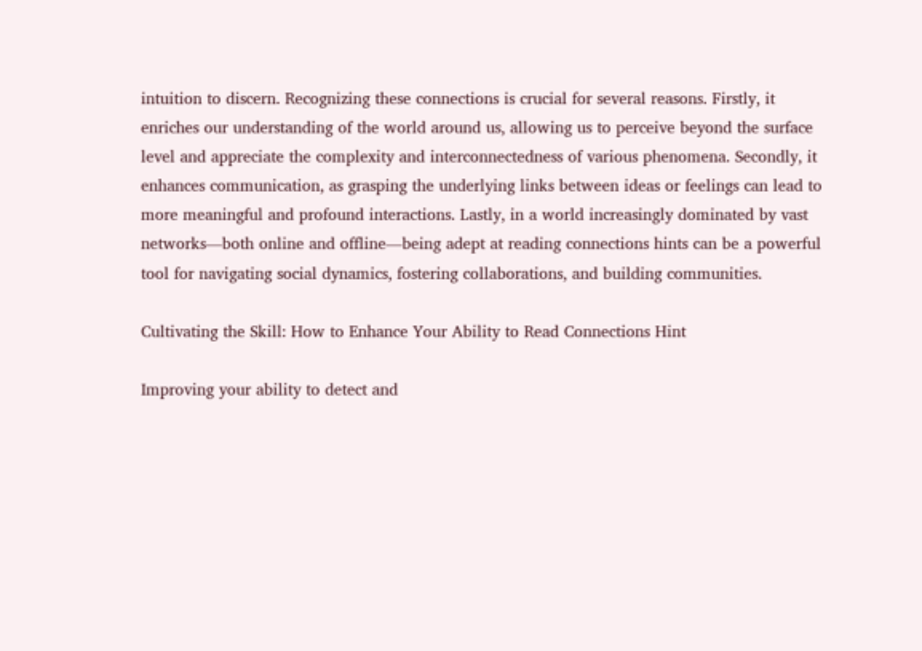intuition to discern. Recognizing these connections is crucial for several reasons. Firstly, it enriches our understanding of the world around us, allowing us to perceive beyond the surface level and appreciate the complexity and interconnectedness of various phenomena. Secondly, it enhances communication, as grasping the underlying links between ideas or feelings can lead to more meaningful and profound interactions. Lastly, in a world increasingly dominated by vast networks—both online and offline—being adept at reading connections hints can be a powerful tool for navigating social dynamics, fostering collaborations, and building communities.

Cultivating the Skill: How to Enhance Your Ability to Read Connections Hint

Improving your ability to detect and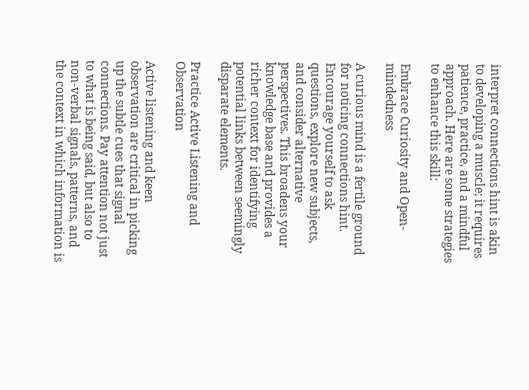interpret connections hint is akin to developing a muscle; it requires patience, practice, and a mindful approach. Here are some strategies to enhance this skill:

Embrace Curiosity and Open-mindedness

A curious mind is a fertile ground for noticing connections hint. Encourage yourself to ask questions, explore new subjects, and consider alternative perspectives. This broadens your knowledge base and provides a richer context for identifying potential links between seemingly disparate elements.

Practice Active Listening and Observation

Active listening and keen observation are critical in picking up the subtle cues that signal connections. Pay attention not just to what is being said, but also to non-verbal signals, patterns, and the context in which information is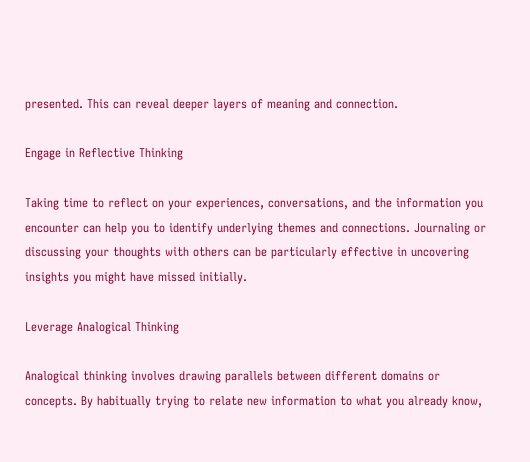presented. This can reveal deeper layers of meaning and connection.

Engage in Reflective Thinking

Taking time to reflect on your experiences, conversations, and the information you encounter can help you to identify underlying themes and connections. Journaling or discussing your thoughts with others can be particularly effective in uncovering insights you might have missed initially.

Leverage Analogical Thinking

Analogical thinking involves drawing parallels between different domains or concepts. By habitually trying to relate new information to what you already know,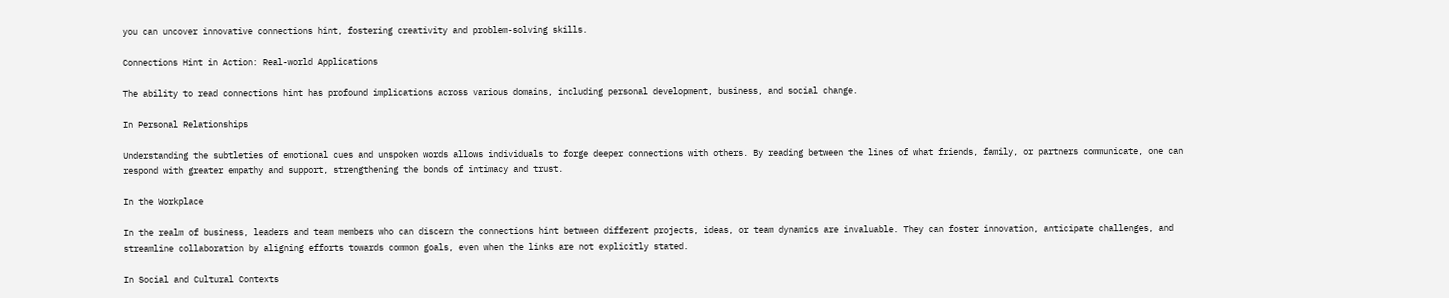you can uncover innovative connections hint, fostering creativity and problem-solving skills.

Connections Hint in Action: Real-world Applications

The ability to read connections hint has profound implications across various domains, including personal development, business, and social change.

In Personal Relationships

Understanding the subtleties of emotional cues and unspoken words allows individuals to forge deeper connections with others. By reading between the lines of what friends, family, or partners communicate, one can respond with greater empathy and support, strengthening the bonds of intimacy and trust.

In the Workplace

In the realm of business, leaders and team members who can discern the connections hint between different projects, ideas, or team dynamics are invaluable. They can foster innovation, anticipate challenges, and streamline collaboration by aligning efforts towards common goals, even when the links are not explicitly stated.

In Social and Cultural Contexts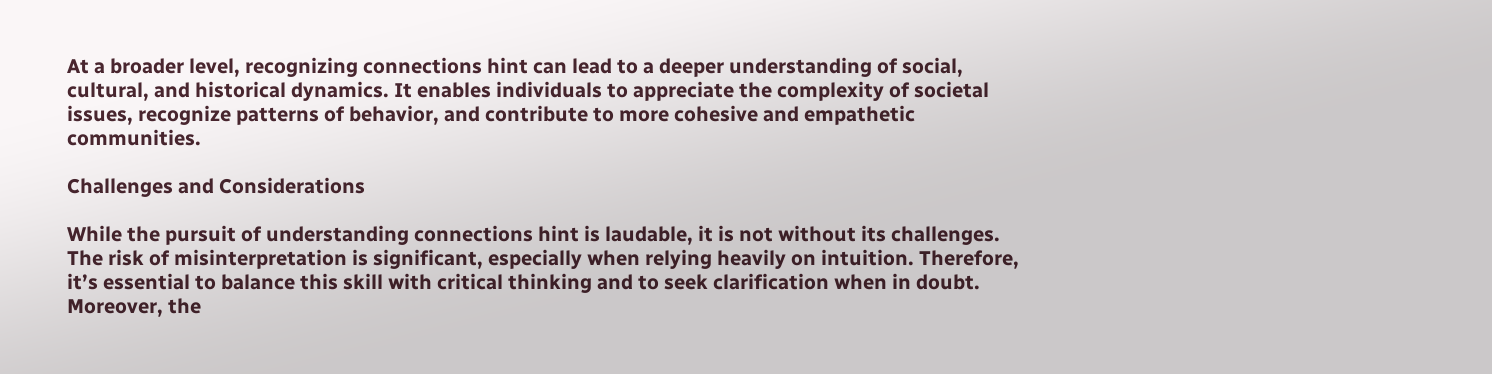At a broader level, recognizing connections hint can lead to a deeper understanding of social, cultural, and historical dynamics. It enables individuals to appreciate the complexity of societal issues, recognize patterns of behavior, and contribute to more cohesive and empathetic communities.

Challenges and Considerations

While the pursuit of understanding connections hint is laudable, it is not without its challenges. The risk of misinterpretation is significant, especially when relying heavily on intuition. Therefore, it’s essential to balance this skill with critical thinking and to seek clarification when in doubt. Moreover, the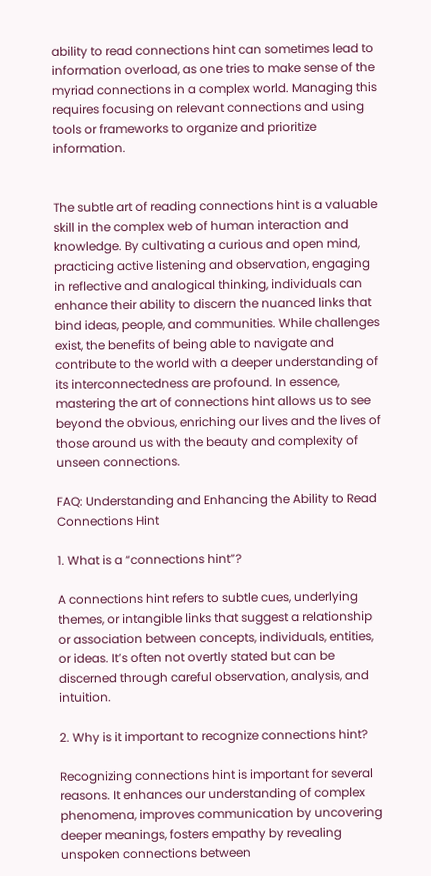ability to read connections hint can sometimes lead to information overload, as one tries to make sense of the myriad connections in a complex world. Managing this requires focusing on relevant connections and using tools or frameworks to organize and prioritize information.


The subtle art of reading connections hint is a valuable skill in the complex web of human interaction and knowledge. By cultivating a curious and open mind, practicing active listening and observation, engaging in reflective and analogical thinking, individuals can enhance their ability to discern the nuanced links that bind ideas, people, and communities. While challenges exist, the benefits of being able to navigate and contribute to the world with a deeper understanding of its interconnectedness are profound. In essence, mastering the art of connections hint allows us to see beyond the obvious, enriching our lives and the lives of those around us with the beauty and complexity of unseen connections.

FAQ: Understanding and Enhancing the Ability to Read Connections Hint

1. What is a “connections hint”?

A connections hint refers to subtle cues, underlying themes, or intangible links that suggest a relationship or association between concepts, individuals, entities, or ideas. It’s often not overtly stated but can be discerned through careful observation, analysis, and intuition.

2. Why is it important to recognize connections hint?

Recognizing connections hint is important for several reasons. It enhances our understanding of complex phenomena, improves communication by uncovering deeper meanings, fosters empathy by revealing unspoken connections between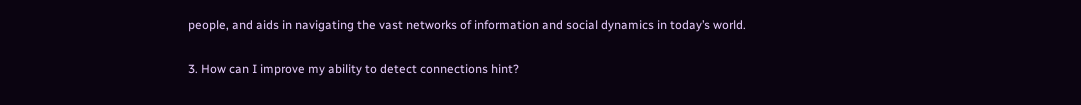people, and aids in navigating the vast networks of information and social dynamics in today’s world.

3. How can I improve my ability to detect connections hint?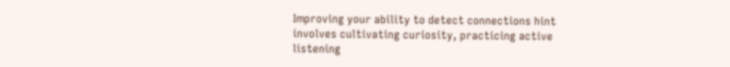Improving your ability to detect connections hint involves cultivating curiosity, practicing active listening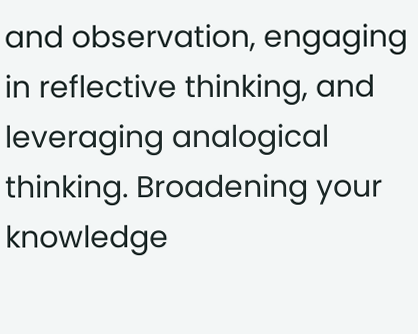and observation, engaging in reflective thinking, and leveraging analogical thinking. Broadening your knowledge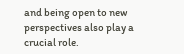and being open to new perspectives also play a crucial role.